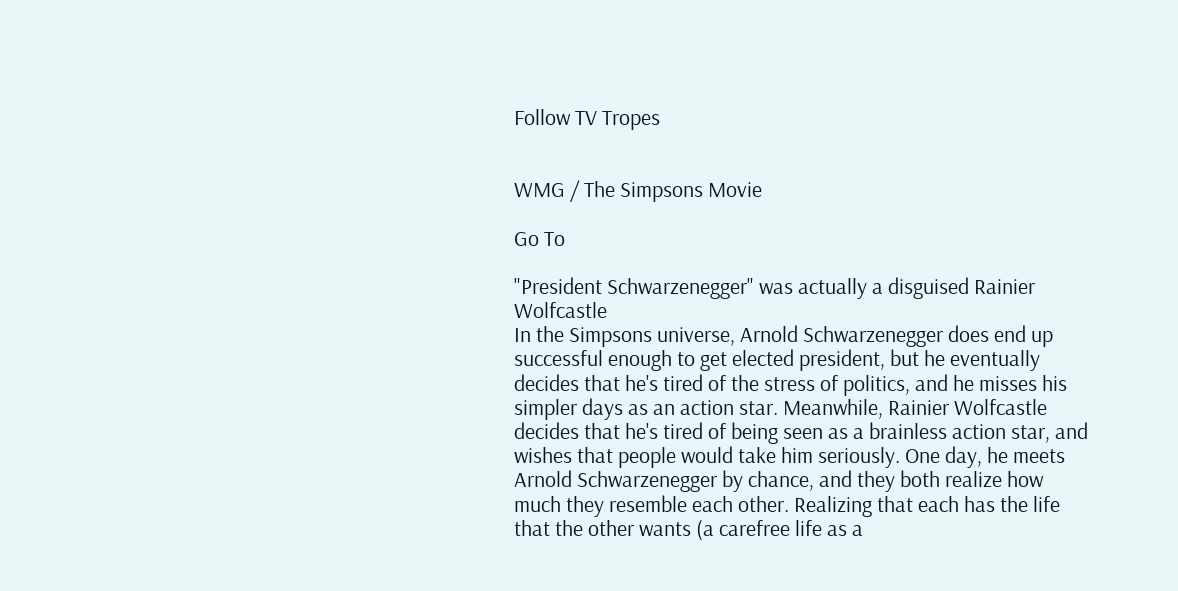Follow TV Tropes


WMG / The Simpsons Movie

Go To

"President Schwarzenegger" was actually a disguised Rainier Wolfcastle
In the Simpsons universe, Arnold Schwarzenegger does end up successful enough to get elected president, but he eventually decides that he's tired of the stress of politics, and he misses his simpler days as an action star. Meanwhile, Rainier Wolfcastle decides that he's tired of being seen as a brainless action star, and wishes that people would take him seriously. One day, he meets Arnold Schwarzenegger by chance, and they both realize how much they resemble each other. Realizing that each has the life that the other wants (a carefree life as a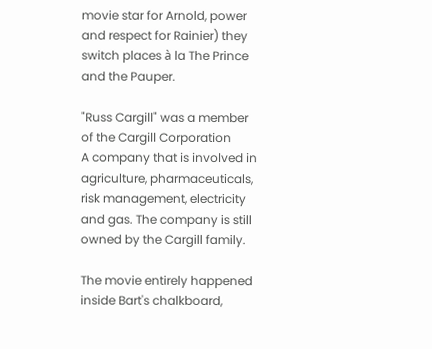movie star for Arnold, power and respect for Rainier) they switch places à la The Prince and the Pauper.

"Russ Cargill" was a member of the Cargill Corporation
A company that is involved in agriculture, pharmaceuticals, risk management, electricity and gas. The company is still owned by the Cargill family.

The movie entirely happened inside Bart's chalkboard,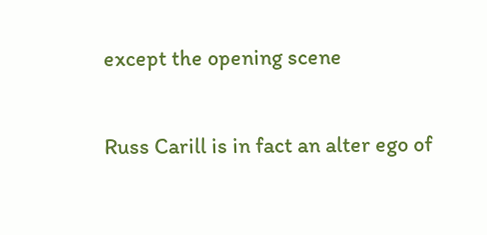except the opening scene

Russ Carill is in fact an alter ego of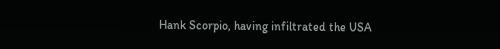Hank Scorpio, having infiltrated the USA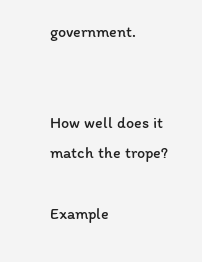government.


How well does it match the trope?

Example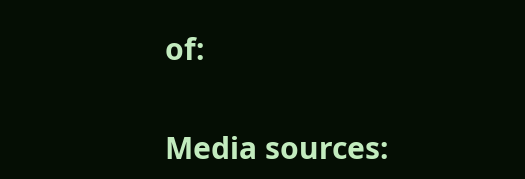of:


Media sources: